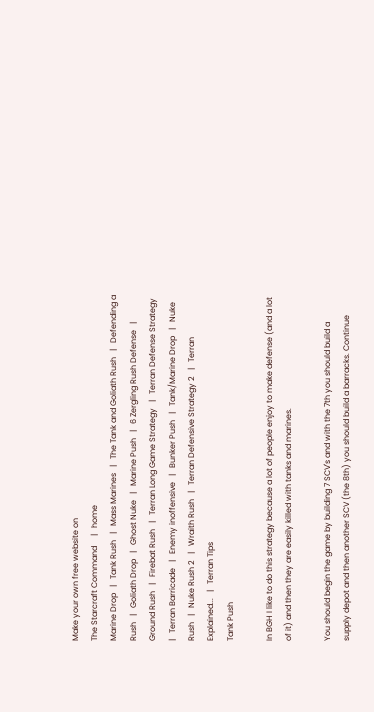Make your own free website on
The Starcraft Command     |   home
Marine Drop   |   Tank Rush   |   Mass Marines   |   The Tank and Goliath Rush   |   Defending a Rush   |   Goliath Drop   |   Ghost Nuke   |   Marine Push   |   6 Zergling Rush Defense   |   Ground Rush   |   Firebat Rush   |   Terran Long Game Strategy   |   Terran Defense Strategy   |   Terran Barricade   |   Enemy inoffensive   |   Bunker Push   |   Tank/Marine Drop   |   Nuke Rush   |   Nuke Rush 2   |   Wraith Rush   |   Terran Defensive Strategy 2   |   Terran Explained...   |   Terran Tips
Tank Push

In BGH I like to do this strategy because a lot of people enjoy to make defense (and a lot of it) and then they are easily killed with tanks and marines.

You should begin the game by building 7 SCV's and with the 7th you should build a supply depot and then another SCV (the 8th) you should build a barracks. Continue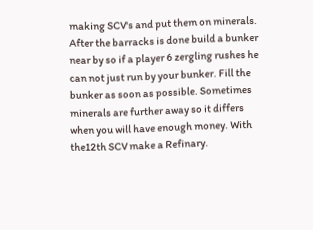making SCV's and put them on minerals. After the barracks is done build a bunker near by so if a player 6 zergling rushes he can not just run by your bunker. Fill the bunker as soon as possible. Sometimes minerals are further away so it differs when you will have enough money. With the12th SCV make a Refinary.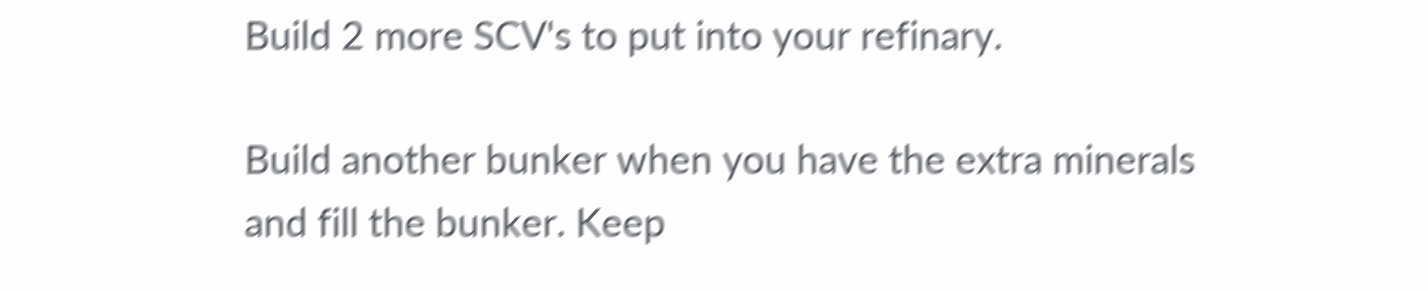Build 2 more SCV's to put into your refinary.

Build another bunker when you have the extra minerals and fill the bunker. Keep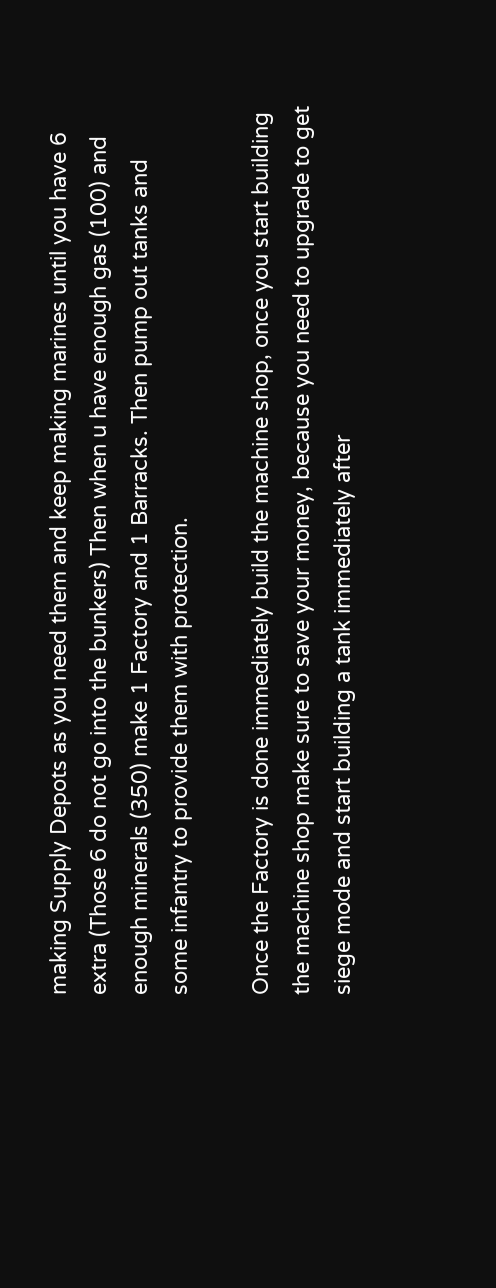making Supply Depots as you need them and keep making marines until you have 6 extra (Those 6 do not go into the bunkers) Then when u have enough gas (100) and enough minerals (350) make 1 Factory and 1 Barracks. Then pump out tanks and some infantry to provide them with protection.

Once the Factory is done immediately build the machine shop, once you start building the machine shop make sure to save your money, because you need to upgrade to get siege mode and start building a tank immediately after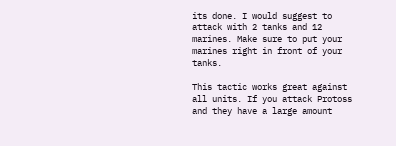its done. I would suggest to attack with 2 tanks and 12 marines. Make sure to put your marines right in front of your tanks.

This tactic works great against all units. If you attack Protoss and they have a large amount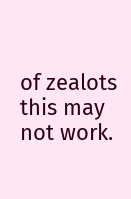of zealots this may not work.